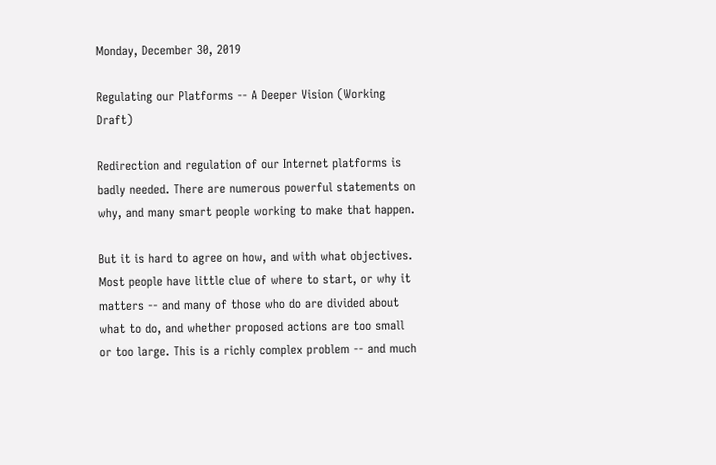Monday, December 30, 2019

Regulating our Platforms -- A Deeper Vision (Working Draft)

Redirection and regulation of our Internet platforms is badly needed. There are numerous powerful statements on why, and many smart people working to make that happen.

But it is hard to agree on how, and with what objectives. Most people have little clue of where to start, or why it matters -- and many of those who do are divided about what to do, and whether proposed actions are too small or too large. This is a richly complex problem -- and much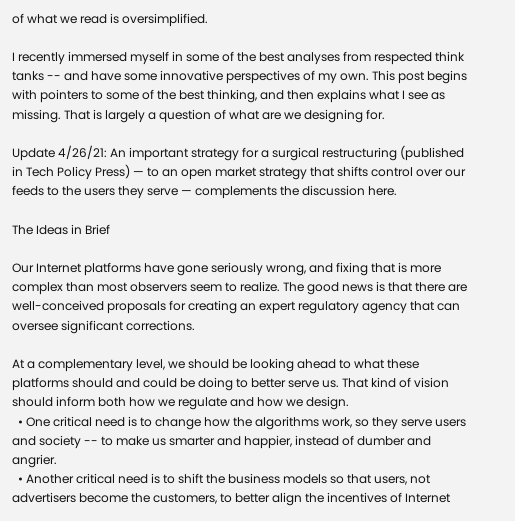of what we read is oversimplified.

I recently immersed myself in some of the best analyses from respected think tanks -- and have some innovative perspectives of my own. This post begins with pointers to some of the best thinking, and then explains what I see as missing. That is largely a question of what are we designing for.

Update 4/26/21: An important strategy for a surgical restructuring (published in Tech Policy Press) — to an open market strategy that shifts control over our feeds to the users they serve — complements the discussion here.

The Ideas in Brief

Our Internet platforms have gone seriously wrong, and fixing that is more complex than most observers seem to realize. The good news is that there are well-conceived proposals for creating an expert regulatory agency that can oversee significant corrections.

At a complementary level, we should be looking ahead to what these platforms should and could be doing to better serve us. That kind of vision should inform both how we regulate and how we design.
  • One critical need is to change how the algorithms work, so they serve users and society -- to make us smarter and happier, instead of dumber and angrier.
  • Another critical need is to shift the business models so that users, not advertisers become the customers, to better align the incentives of Internet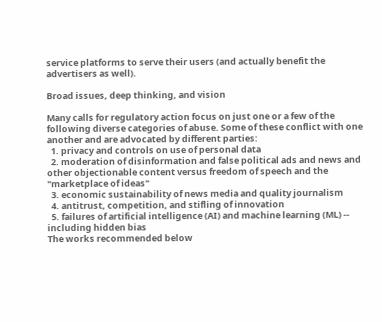service platforms to serve their users (and actually benefit the advertisers as well).

Broad issues, deep thinking, and vision

Many calls for regulatory action focus on just one or a few of the following diverse categories of abuse. Some of these conflict with one another and are advocated by different parties:
  1. privacy and controls on use of personal data
  2. moderation of disinformation and false political ads and news and other objectionable content versus freedom of speech and the "marketplace of ideas"
  3. economic sustainability of news media and quality journalism
  4. antitrust, competition, and stifling of innovation
  5. failures of artificial intelligence (AI) and machine learning (ML) -- including hidden bias
The works recommended below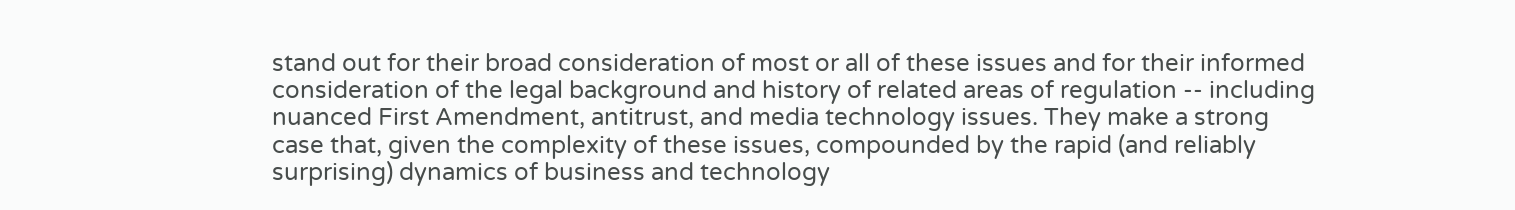stand out for their broad consideration of most or all of these issues and for their informed consideration of the legal background and history of related areas of regulation -- including nuanced First Amendment, antitrust, and media technology issues. They make a strong case that, given the complexity of these issues, compounded by the rapid (and reliably surprising) dynamics of business and technology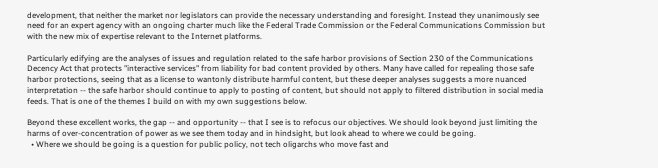development, that neither the market nor legislators can provide the necessary understanding and foresight. Instead they unanimously see need for an expert agency with an ongoing charter much like the Federal Trade Commission or the Federal Communications Commission but with the new mix of expertise relevant to the Internet platforms.

Particularly edifying are the analyses of issues and regulation related to the safe harbor provisions of Section 230 of the Communications Decency Act that protects "interactive services" from liability for bad content provided by others. Many have called for repealing those safe harbor protections, seeing that as a license to wantonly distribute harmful content, but these deeper analyses suggests a more nuanced interpretation -- the safe harbor should continue to apply to posting of content, but should not apply to filtered distribution in social media feeds. That is one of the themes I build on with my own suggestions below.

Beyond these excellent works, the gap -- and opportunity -- that I see is to refocus our objectives. We should look beyond just limiting the harms of over-concentration of power as we see them today and in hindsight, but look ahead to where we could be going.
  • Where we should be going is a question for public policy, not tech oligarchs who move fast and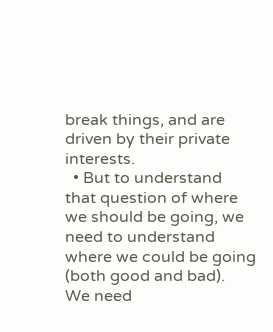break things, and are driven by their private interests.
  • But to understand that question of where we should be going, we need to understand where we could be going (both good and bad).
We need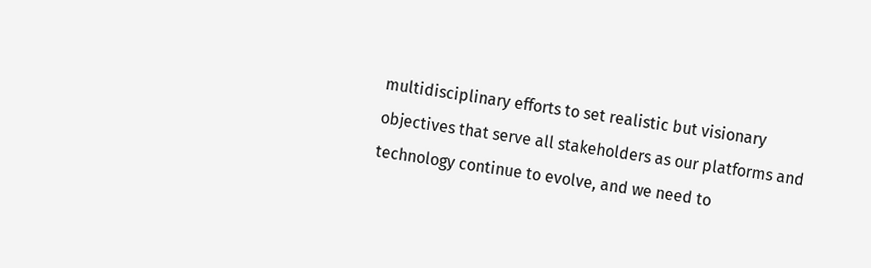multidisciplinary efforts to set realistic but visionary objectives that serve all stakeholders as our platforms and technology continue to evolve, and we need to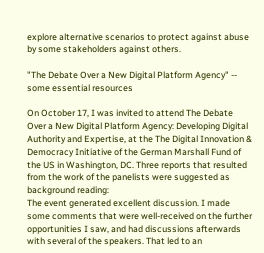explore alternative scenarios to protect against abuse by some stakeholders against others.

"The Debate Over a New Digital Platform Agency" -- some essential resources

On October 17, I was invited to attend The Debate Over a New Digital Platform Agency: Developing Digital Authority and Expertise, at the The Digital Innovation & Democracy Initiative of the German Marshall Fund of the US in Washington, DC. Three reports that resulted from the work of the panelists were suggested as background reading:
The event generated excellent discussion. I made some comments that were well-received on the further opportunities I saw, and had discussions afterwards with several of the speakers. That led to an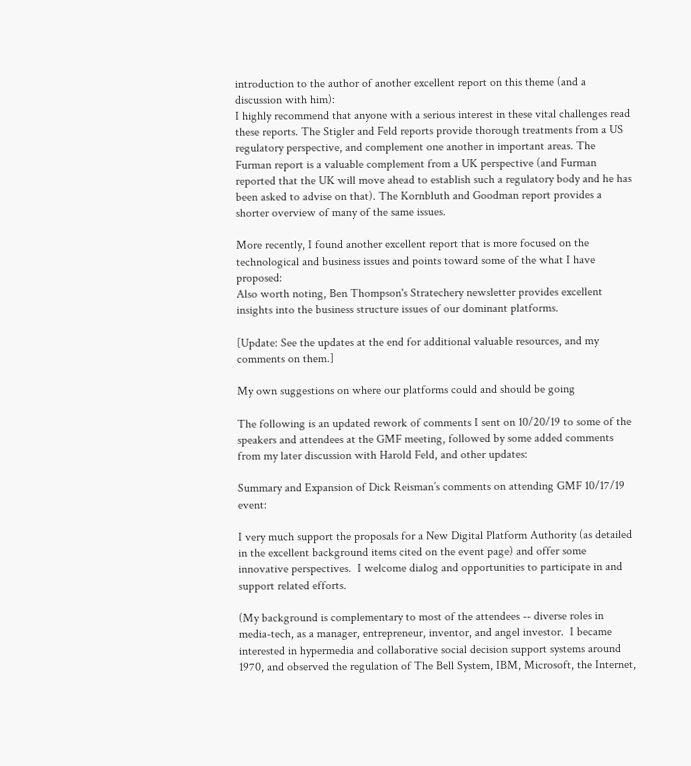introduction to the author of another excellent report on this theme (and a discussion with him):
I highly recommend that anyone with a serious interest in these vital challenges read these reports. The Stigler and Feld reports provide thorough treatments from a US regulatory perspective, and complement one another in important areas. The Furman report is a valuable complement from a UK perspective (and Furman reported that the UK will move ahead to establish such a regulatory body and he has been asked to advise on that). The Kornbluth and Goodman report provides a shorter overview of many of the same issues.

More recently, I found another excellent report that is more focused on the technological and business issues and points toward some of the what I have proposed:
Also worth noting, Ben Thompson's Stratechery newsletter provides excellent insights into the business structure issues of our dominant platforms.

[Update: See the updates at the end for additional valuable resources, and my comments on them.]

My own suggestions on where our platforms could and should be going

The following is an updated rework of comments I sent on 10/20/19 to some of the speakers and attendees at the GMF meeting, followed by some added comments from my later discussion with Harold Feld, and other updates:

Summary and Expansion of Dick Reisman’s comments on attending GMF 10/17/19 event:

I very much support the proposals for a New Digital Platform Authority (as detailed in the excellent background items cited on the event page) and offer some innovative perspectives.  I welcome dialog and opportunities to participate in and support related efforts.

(My background is complementary to most of the attendees -- diverse roles in media-tech, as a manager, entrepreneur, inventor, and angel investor.  I became interested in hypermedia and collaborative social decision support systems around 1970, and observed the regulation of The Bell System, IBM, Microsoft, the Internet,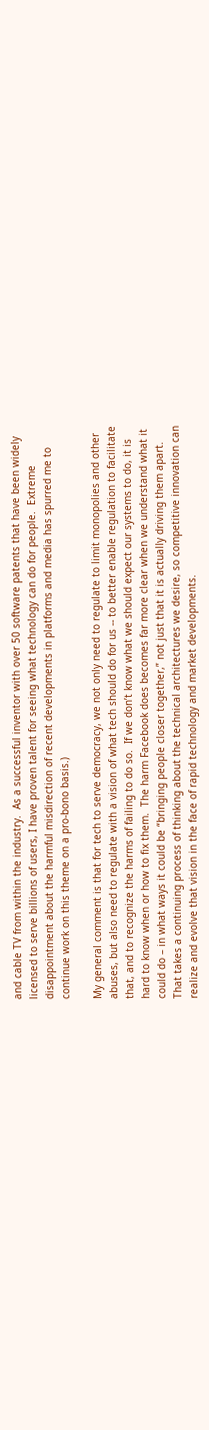and cable TV from within the industry.  As a successful inventor with over 50 software patents that have been widely licensed to serve billions of users, I have proven talent for seeing what technology can do for people.  Extreme disappointment about the harmful misdirection of recent developments in platforms and media has spurred me to continue work on this theme on a pro-bono basis.)

My general comment is that for tech to serve democracy, we not only need to regulate to limit monopolies and other abuses, but also need to regulate with a vision of what tech should do for us -- to better enable regulation to facilitate that, and to recognize the harms of failing to do so.  If we don’t know what we should expect our systems to do, it is hard to know when or how to fix them.  The harm Facebook does becomes far more clear when we understand what it could do – in what ways it could be “bringing people closer together,” not just that it is actually driving them apart.  That takes a continuing process of thinking about the technical architectures we desire, so competitive innovation can realize and evolve that vision in the face of rapid technology and market developments.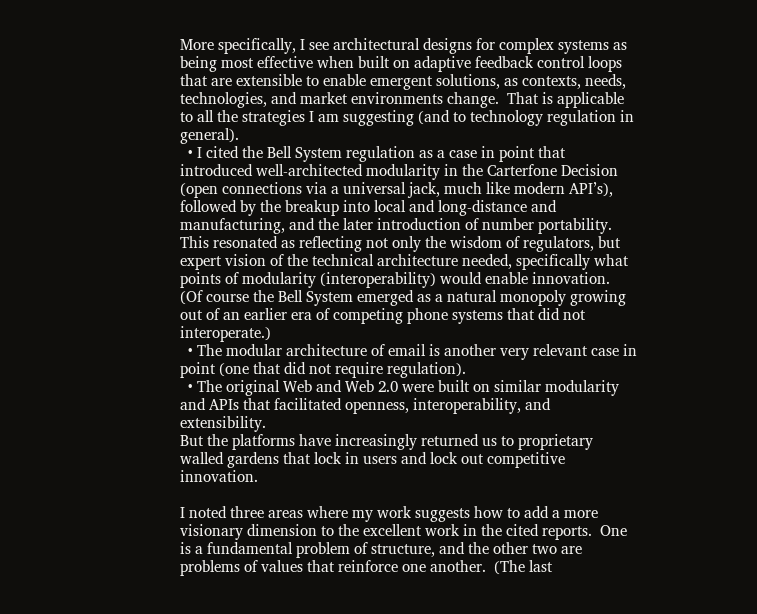More specifically, I see architectural designs for complex systems as being most effective when built on adaptive feedback control loops that are extensible to enable emergent solutions, as contexts, needs, technologies, and market environments change.  That is applicable to all the strategies I am suggesting (and to technology regulation in general).
  • I cited the Bell System regulation as a case in point that introduced well-architected modularity in the Carterfone Decision (open connections via a universal jack, much like modern API’s), followed by the breakup into local and long-distance and manufacturing, and the later introduction of number portability.  This resonated as reflecting not only the wisdom of regulators, but expert vision of the technical architecture needed, specifically what points of modularity (interoperability) would enable innovation.  (Of course the Bell System emerged as a natural monopoly growing out of an earlier era of competing phone systems that did not interoperate.)
  • The modular architecture of email is another very relevant case in point (one that did not require regulation).
  • The original Web and Web 2.0 were built on similar modularity and APIs that facilitated openness, interoperability, and extensibility.
But the platforms have increasingly returned us to proprietary walled gardens that lock in users and lock out competitive innovation.

I noted three areas where my work suggests how to add a more visionary dimension to the excellent work in the cited reports.  One is a fundamental problem of structure, and the other two are problems of values that reinforce one another.  (The last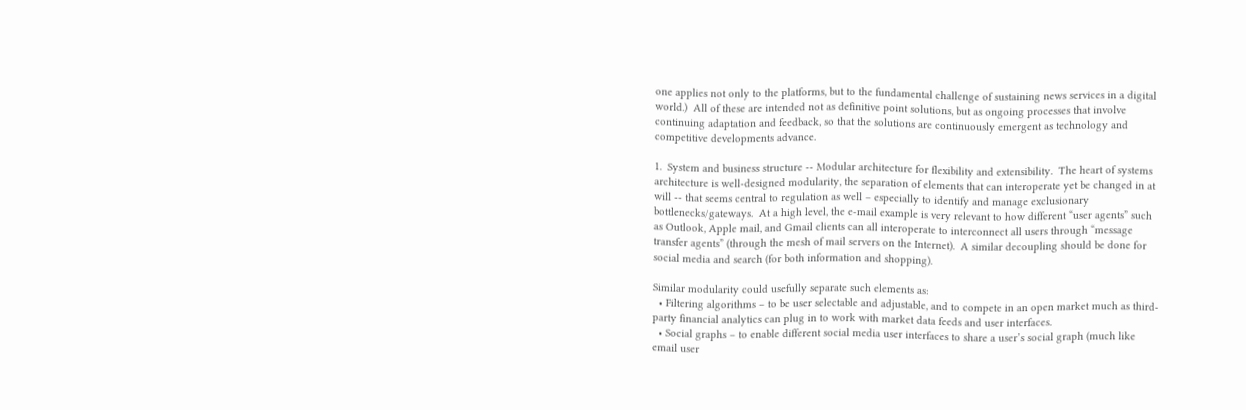one applies not only to the platforms, but to the fundamental challenge of sustaining news services in a digital world.)  All of these are intended not as definitive point solutions, but as ongoing processes that involve continuing adaptation and feedback, so that the solutions are continuously emergent as technology and competitive developments advance.

1.  System and business structure -- Modular architecture for flexibility and extensibility.  The heart of systems architecture is well-designed modularity, the separation of elements that can interoperate yet be changed in at will -- that seems central to regulation as well – especially to identify and manage exclusionary bottlenecks/gateways.  At a high level, the e-mail example is very relevant to how different “user agents” such as Outlook, Apple mail, and Gmail clients can all interoperate to interconnect all users through “message transfer agents” (through the mesh of mail servers on the Internet).  A similar decoupling should be done for social media and search (for both information and shopping).

Similar modularity could usefully separate such elements as:
  • Filtering algorithms – to be user selectable and adjustable, and to compete in an open market much as third-party financial analytics can plug in to work with market data feeds and user interfaces.
  • Social graphs – to enable different social media user interfaces to share a user’s social graph (much like email user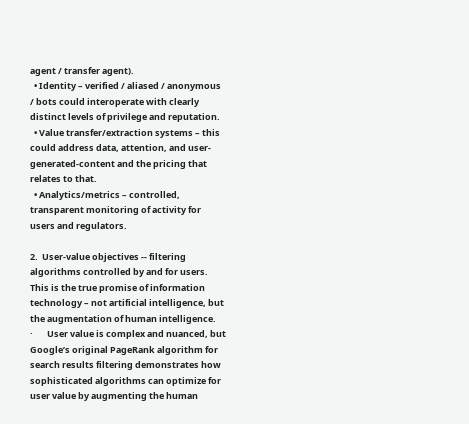agent / transfer agent).
  • Identity – verified / aliased / anonymous / bots could interoperate with clearly distinct levels of privilege and reputation.
  • Value transfer/extraction systems – this could address data, attention, and user-generated-content and the pricing that relates to that.
  • Analytics/metrics – controlled, transparent monitoring of activity for users and regulators.

2.  User-value objectives -- filtering algorithms controlled by and for users.  This is the true promise of information technology – not artificial intelligence, but the augmentation of human intelligence.
·       User value is complex and nuanced, but Google’s original PageRank algorithm for search results filtering demonstrates how sophisticated algorithms can optimize for user value by augmenting the human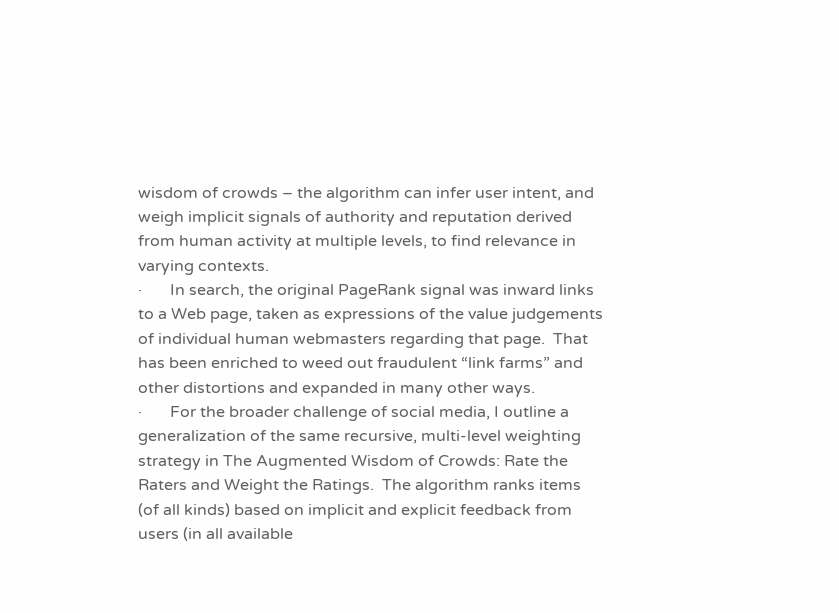wisdom of crowds – the algorithm can infer user intent, and weigh implicit signals of authority and reputation derived from human activity at multiple levels, to find relevance in varying contexts.
·       In search, the original PageRank signal was inward links to a Web page, taken as expressions of the value judgements of individual human webmasters regarding that page.  That has been enriched to weed out fraudulent “link farms” and other distortions and expanded in many other ways.
·       For the broader challenge of social media, I outline a generalization of the same recursive, multi-level weighting strategy in The Augmented Wisdom of Crowds: Rate the Raters and Weight the Ratings.  The algorithm ranks items (of all kinds) based on implicit and explicit feedback from users (in all available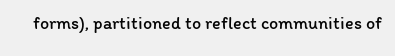forms), partitioned to reflect communities of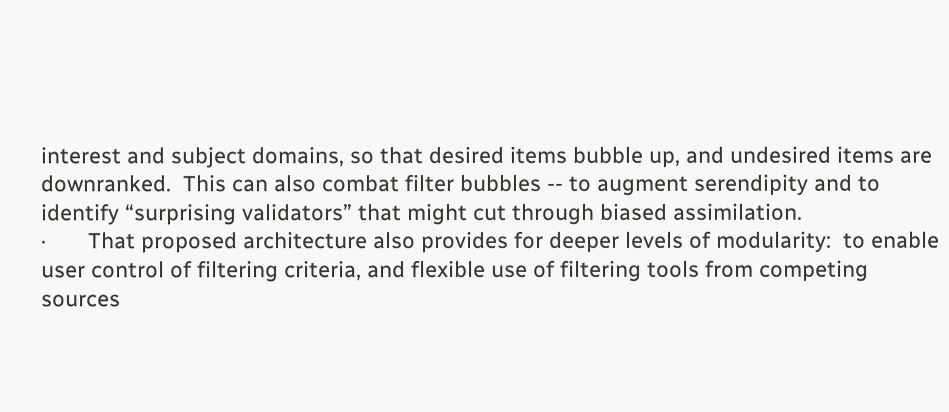interest and subject domains, so that desired items bubble up, and undesired items are downranked.  This can also combat filter bubbles -- to augment serendipity and to identify “surprising validators” that might cut through biased assimilation.
·       That proposed architecture also provides for deeper levels of modularity:  to enable user control of filtering criteria, and flexible use of filtering tools from competing sources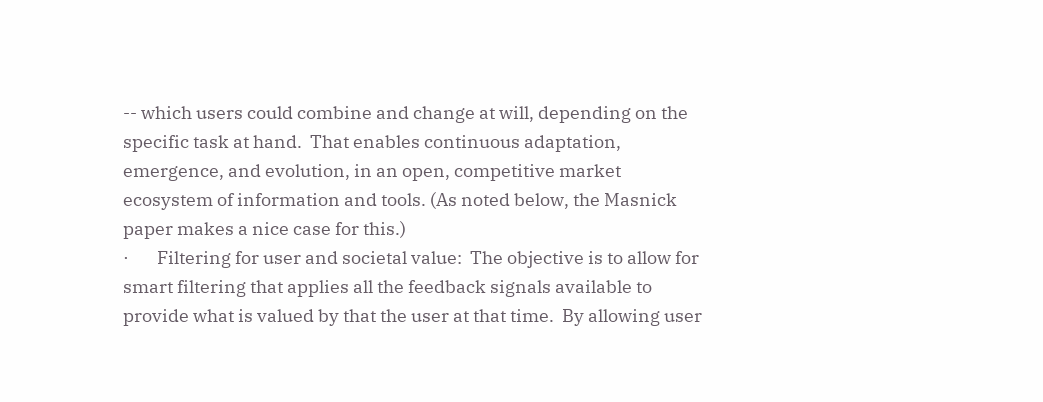-- which users could combine and change at will, depending on the specific task at hand.  That enables continuous adaptation, emergence, and evolution, in an open, competitive market ecosystem of information and tools. (As noted below, the Masnick paper makes a nice case for this.)
·       Filtering for user and societal value:  The objective is to allow for smart filtering that applies all the feedback signals available to provide what is valued by that the user at that time.  By allowing user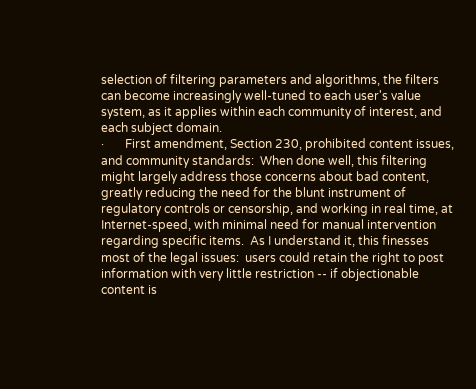selection of filtering parameters and algorithms, the filters can become increasingly well-tuned to each user's value system, as it applies within each community of interest, and each subject domain.
·       First amendment, Section 230, prohibited content issues, and community standards:  When done well, this filtering might largely address those concerns about bad content, greatly reducing the need for the blunt instrument of regulatory controls or censorship, and working in real time, at Internet-speed, with minimal need for manual intervention regarding specific items.  As I understand it, this finesses most of the legal issues:  users could retain the right to post information with very little restriction -- if objectionable content is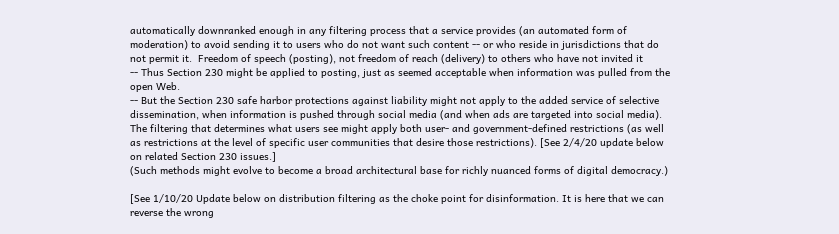automatically downranked enough in any filtering process that a service provides (an automated form of moderation) to avoid sending it to users who do not want such content -- or who reside in jurisdictions that do not permit it.  Freedom of speech (posting), not freedom of reach (delivery) to others who have not invited it
-- Thus Section 230 might be applied to posting, just as seemed acceptable when information was pulled from the open Web.
-- But the Section 230 safe harbor protections against liability might not apply to the added service of selective dissemination, when information is pushed through social media (and when ads are targeted into social media). The filtering that determines what users see might apply both user- and government-defined restrictions (as well as restrictions at the level of specific user communities that desire those restrictions). [See 2/4/20 update below on related Section 230 issues.]
(Such methods might evolve to become a broad architectural base for richly nuanced forms of digital democracy.)

[See 1/10/20 Update below on distribution filtering as the choke point for disinformation. It is here that we can reverse the wrong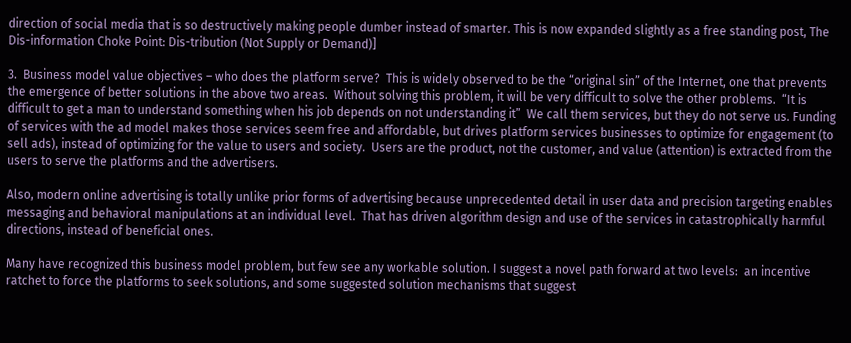direction of social media that is so destructively making people dumber instead of smarter. This is now expanded slightly as a free standing post, The Dis-information Choke Point: Dis-tribution (Not Supply or Demand)]

3.  Business model value objectives – who does the platform serve?  This is widely observed to be the “original sin” of the Internet, one that prevents the emergence of better solutions in the above two areas.  Without solving this problem, it will be very difficult to solve the other problems.  “It is difficult to get a man to understand something when his job depends on not understanding it”  We call them services, but they do not serve us. Funding of services with the ad model makes those services seem free and affordable, but drives platform services businesses to optimize for engagement (to sell ads), instead of optimizing for the value to users and society.  Users are the product, not the customer, and value (attention) is extracted from the users to serve the platforms and the advertisers.

Also, modern online advertising is totally unlike prior forms of advertising because unprecedented detail in user data and precision targeting enables messaging and behavioral manipulations at an individual level.  That has driven algorithm design and use of the services in catastrophically harmful directions, instead of beneficial ones.

Many have recognized this business model problem, but few see any workable solution. I suggest a novel path forward at two levels:  an incentive ratchet to force the platforms to seek solutions, and some suggested solution mechanisms that suggest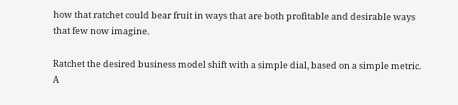how that ratchet could bear fruit in ways that are both profitable and desirable ways that few now imagine.

Ratchet the desired business model shift with a simple dial, based on a simple metric.  A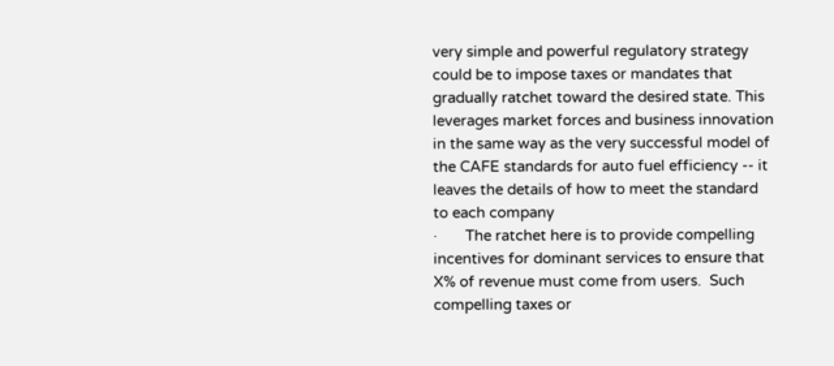very simple and powerful regulatory strategy could be to impose taxes or mandates that gradually ratchet toward the desired state. This leverages market forces and business innovation in the same way as the very successful model of the CAFE standards for auto fuel efficiency -- it leaves the details of how to meet the standard to each company
·       The ratchet here is to provide compelling incentives for dominant services to ensure that X% of revenue must come from users.  Such compelling taxes or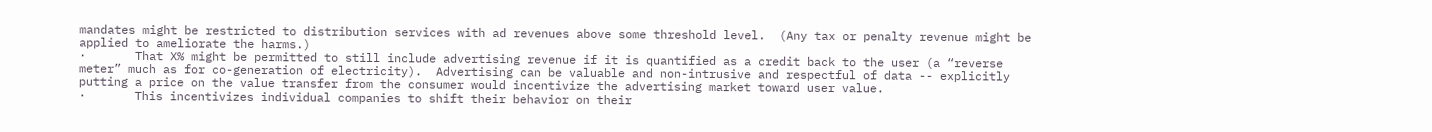mandates might be restricted to distribution services with ad revenues above some threshold level.  (Any tax or penalty revenue might be applied to ameliorate the harms.)
·       That X% might be permitted to still include advertising revenue if it is quantified as a credit back to the user (a “reverse meter” much as for co-generation of electricity).  Advertising can be valuable and non-intrusive and respectful of data -- explicitly putting a price on the value transfer from the consumer would incentivize the advertising market toward user value.
·       This incentivizes individual companies to shift their behavior on their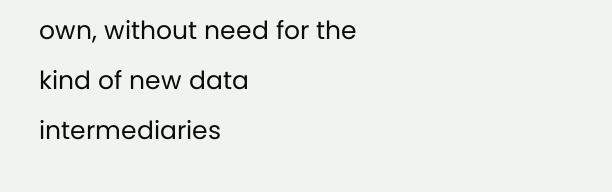own, without need for the kind of new data intermediaries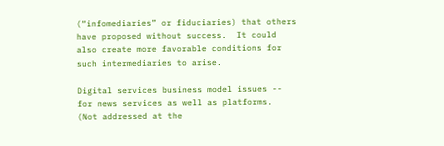(“infomediaries” or fiduciaries) that others have proposed without success.  It could also create more favorable conditions for such intermediaries to arise.

Digital services business model issues -- for news services as well as platforms.  (Not addressed at the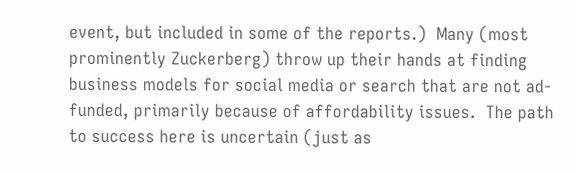event, but included in some of the reports.)  Many (most prominently Zuckerberg) throw up their hands at finding business models for social media or search that are not ad-funded, primarily because of affordability issues.  The path to success here is uncertain (just as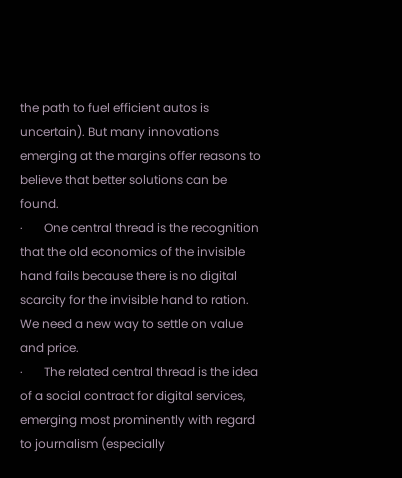the path to fuel efficient autos is uncertain). But many innovations emerging at the margins offer reasons to believe that better solutions can be found.
·       One central thread is the recognition that the old economics of the invisible hand fails because there is no digital scarcity for the invisible hand to ration.  We need a new way to settle on value and price.
·       The related central thread is the idea of a social contract for digital services, emerging most prominently with regard to journalism (especially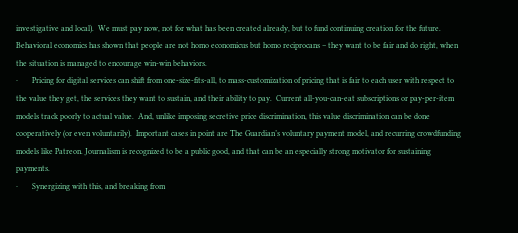investigative and local).  We must pay now, not for what has been created already, but to fund continuing creation for the future. Behavioral economics has shown that people are not homo economicus but homo reciprocans – they want to be fair and do right, when the situation is managed to encourage win-win behaviors.
·       Pricing for digital services can shift from one-size-fits-all, to mass-customization of pricing that is fair to each user with respect to the value they get, the services they want to sustain, and their ability to pay.  Current all-you-can-eat subscriptions or pay-per-item models track poorly to actual value.  And, unlike imposing secretive price discrimination, this value discrimination can be done cooperatively (or even voluntarily).  Important cases in point are The Guardian’s voluntary payment model, and recurring crowdfunding models like Patreon. Journalism is recognized to be a public good, and that can be an especially strong motivator for sustaining payments.
·       Synergizing with this, and breaking from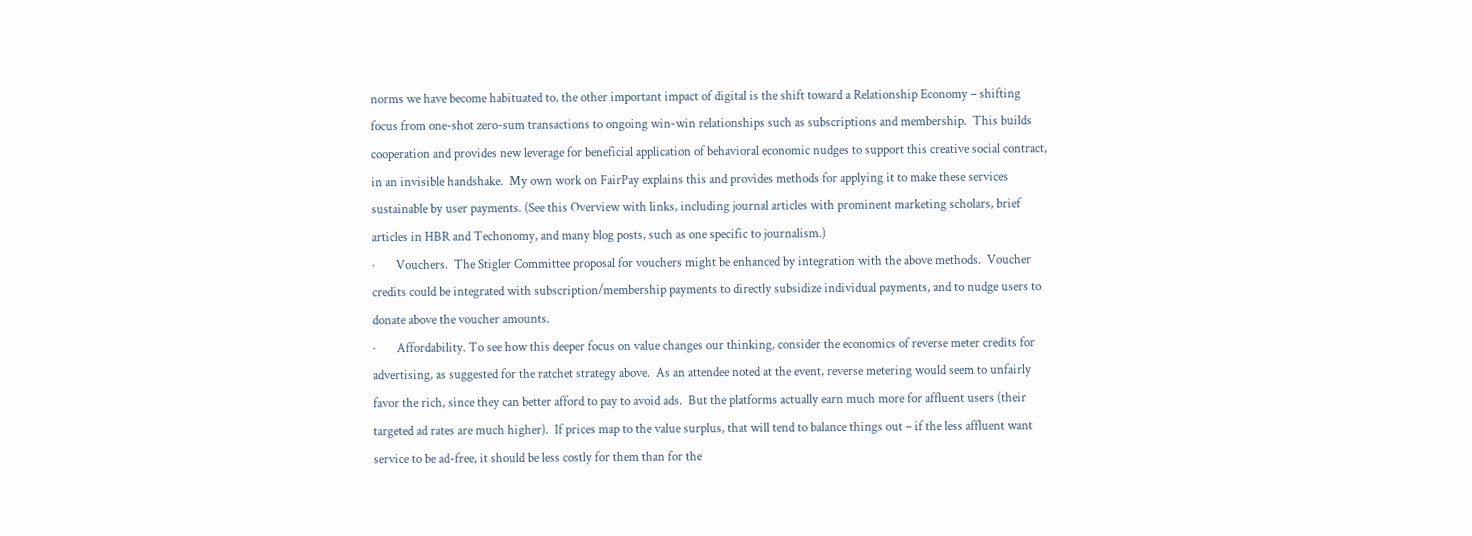norms we have become habituated to, the other important impact of digital is the shift toward a Relationship Economy – shifting focus from one-shot zero-sum transactions to ongoing win-win relationships such as subscriptions and membership.  This builds cooperation and provides new leverage for beneficial application of behavioral economic nudges to support this creative social contract, in an invisible handshake.  My own work on FairPay explains this and provides methods for applying it to make these services sustainable by user payments. (See this Overview with links, including journal articles with prominent marketing scholars, brief articles in HBR and Techonomy, and many blog posts, such as one specific to journalism.)
·       Vouchers.  The Stigler Committee proposal for vouchers might be enhanced by integration with the above methods.  Voucher credits could be integrated with subscription/membership payments to directly subsidize individual payments, and to nudge users to donate above the voucher amounts.
·       Affordability. To see how this deeper focus on value changes our thinking, consider the economics of reverse meter credits for advertising, as suggested for the ratchet strategy above.  As an attendee noted at the event, reverse metering would seem to unfairly favor the rich, since they can better afford to pay to avoid ads.  But the platforms actually earn much more for affluent users (their targeted ad rates are much higher).  If prices map to the value surplus, that will tend to balance things out – if the less affluent want service to be ad-free, it should be less costly for them than for the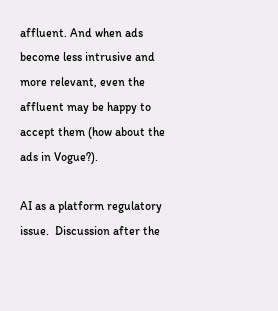affluent. And when ads become less intrusive and more relevant, even the affluent may be happy to accept them (how about the ads in Vogue?).

AI as a platform regulatory issue.  Discussion after the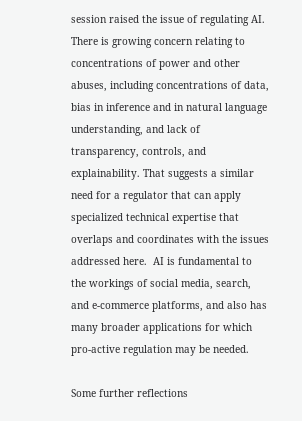session raised the issue of regulating AI.  There is growing concern relating to concentrations of power and other abuses, including concentrations of data, bias in inference and in natural language understanding, and lack of transparency, controls, and explainability. That suggests a similar need for a regulator that can apply specialized technical expertise that overlaps and coordinates with the issues addressed here.  AI is fundamental to the workings of social media, search, and e-commerce platforms, and also has many broader applications for which pro-active regulation may be needed.

Some further reflections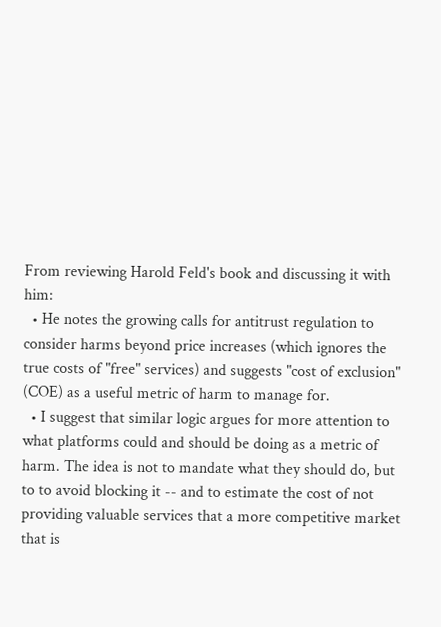From reviewing Harold Feld's book and discussing it with him:
  • He notes the growing calls for antitrust regulation to consider harms beyond price increases (which ignores the true costs of "free" services) and suggests "cost of exclusion" (COE) as a useful metric of harm to manage for.
  • I suggest that similar logic argues for more attention to what platforms could and should be doing as a metric of harm. The idea is not to mandate what they should do, but to to avoid blocking it -- and to estimate the cost of not providing valuable services that a more competitive market that is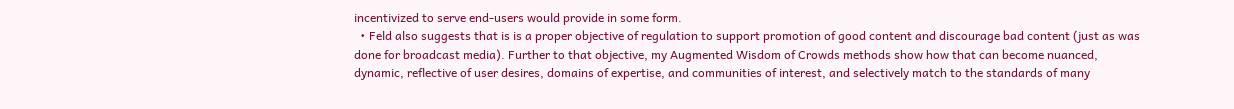incentivized to serve end-users would provide in some form.
  • Feld also suggests that is is a proper objective of regulation to support promotion of good content and discourage bad content (just as was done for broadcast media). Further to that objective, my Augmented Wisdom of Crowds methods show how that can become nuanced, dynamic, reflective of user desires, domains of expertise, and communities of interest, and selectively match to the standards of many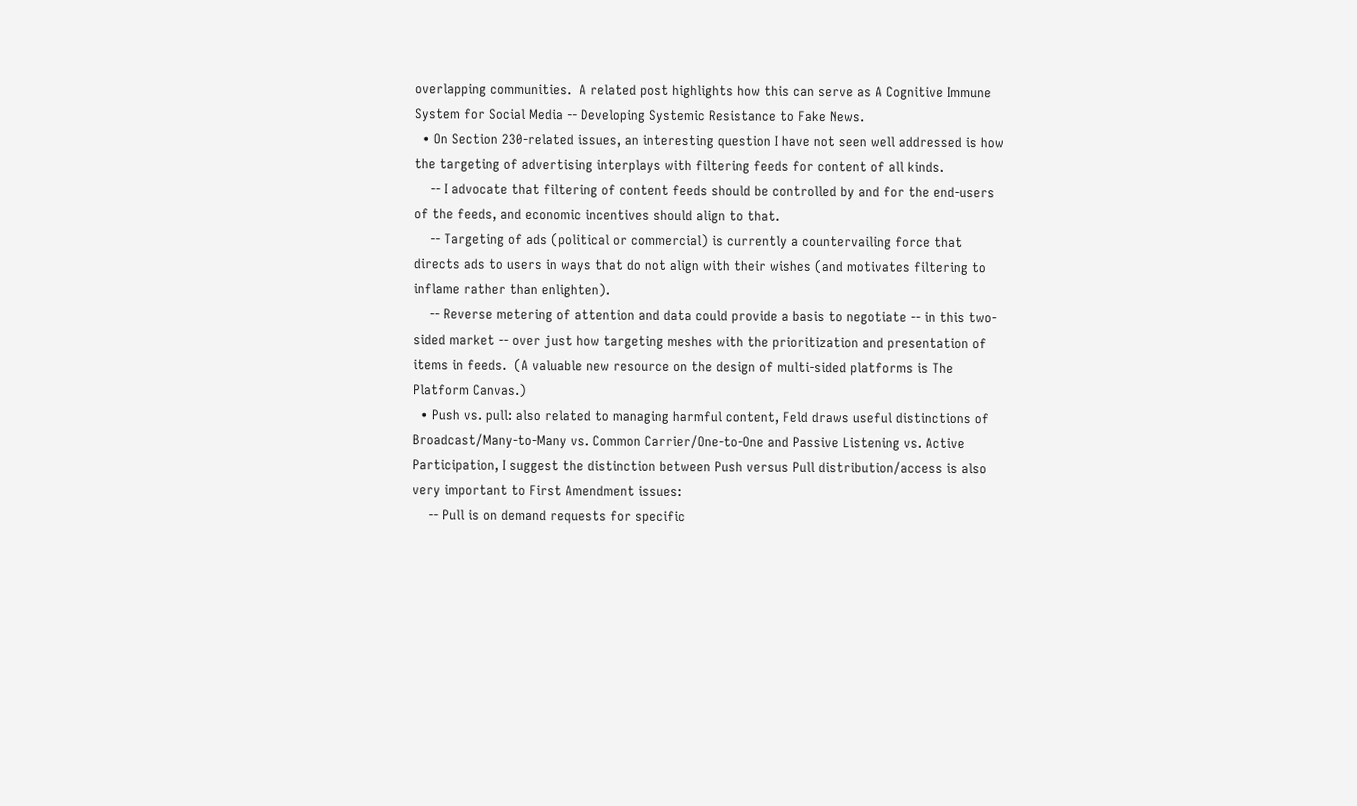overlapping communities.  A related post highlights how this can serve as A Cognitive Immune System for Social Media -- Developing Systemic Resistance to Fake News.
  • On Section 230-related issues, an interesting question I have not seen well addressed is how the targeting of advertising interplays with filtering feeds for content of all kinds.
    -- I advocate that filtering of content feeds should be controlled by and for the end-users of the feeds, and economic incentives should align to that.
    -- Targeting of ads (political or commercial) is currently a countervailing force that directs ads to users in ways that do not align with their wishes (and motivates filtering to inflame rather than enlighten).
    -- Reverse metering of attention and data could provide a basis to negotiate -- in this two-sided market -- over just how targeting meshes with the prioritization and presentation of items in feeds.  (A valuable new resource on the design of multi-sided platforms is The Platform Canvas.)
  • Push vs. pull: also related to managing harmful content, Feld draws useful distinctions of Broadcast/Many-to-Many vs. Common Carrier/One-to-One and Passive Listening vs. Active Participation, I suggest the distinction between Push versus Pull distribution/access is also very important to First Amendment issues:
    -- Pull is on demand requests for specific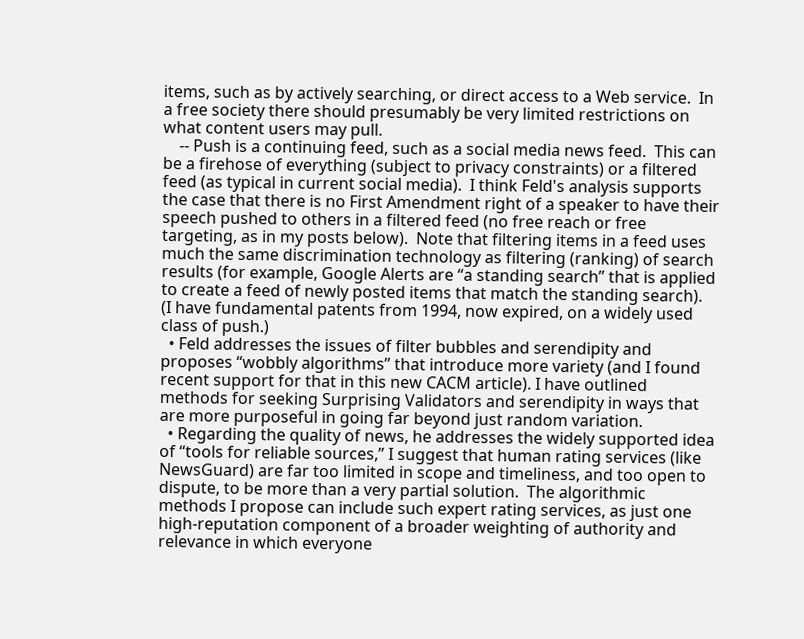items, such as by actively searching, or direct access to a Web service.  In a free society there should presumably be very limited restrictions on what content users may pull.
    -- Push is a continuing feed, such as a social media news feed.  This can be a firehose of everything (subject to privacy constraints) or a filtered feed (as typical in current social media).  I think Feld's analysis supports the case that there is no First Amendment right of a speaker to have their speech pushed to others in a filtered feed (no free reach or free targeting, as in my posts below).  Note that filtering items in a feed uses much the same discrimination technology as filtering (ranking) of search results (for example, Google Alerts are “a standing search” that is applied to create a feed of newly posted items that match the standing search).  (I have fundamental patents from 1994, now expired, on a widely used class of push.)
  • Feld addresses the issues of filter bubbles and serendipity and proposes “wobbly algorithms” that introduce more variety (and I found recent support for that in this new CACM article). I have outlined methods for seeking Surprising Validators and serendipity in ways that are more purposeful in going far beyond just random variation.
  • Regarding the quality of news, he addresses the widely supported idea of “tools for reliable sources,” I suggest that human rating services (like NewsGuard) are far too limited in scope and timeliness, and too open to dispute, to be more than a very partial solution.  The algorithmic methods I propose can include such expert rating services, as just one high-reputation component of a broader weighting of authority and relevance in which everyone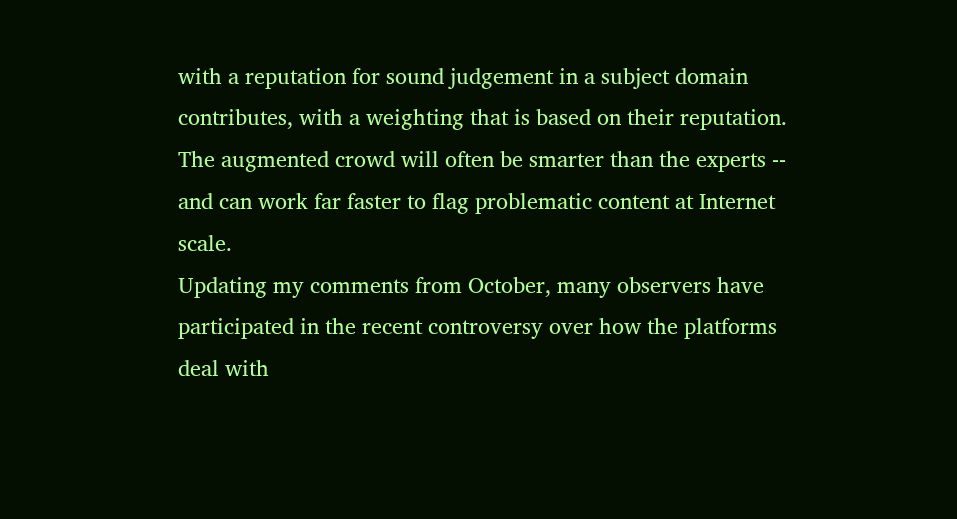with a reputation for sound judgement in a subject domain contributes, with a weighting that is based on their reputation.  The augmented crowd will often be smarter than the experts -- and can work far faster to flag problematic content at Internet scale.
Updating my comments from October, many observers have participated in the recent controversy over how the platforms deal with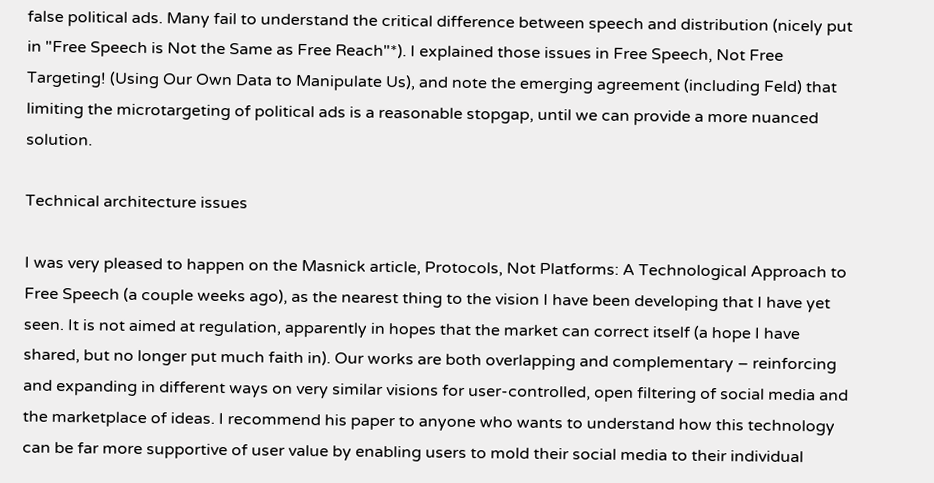false political ads. Many fail to understand the critical difference between speech and distribution (nicely put in "Free Speech is Not the Same as Free Reach"*). I explained those issues in Free Speech, Not Free Targeting! (Using Our Own Data to Manipulate Us), and note the emerging agreement (including Feld) that limiting the microtargeting of political ads is a reasonable stopgap, until we can provide a more nuanced solution.

Technical architecture issues

I was very pleased to happen on the Masnick article, Protocols, Not Platforms: A Technological Approach to Free Speech (a couple weeks ago), as the nearest thing to the vision I have been developing that I have yet seen. It is not aimed at regulation, apparently in hopes that the market can correct itself (a hope I have shared, but no longer put much faith in). Our works are both overlapping and complementary – reinforcing and expanding in different ways on very similar visions for user-controlled, open filtering of social media and the marketplace of ideas. I recommend his paper to anyone who wants to understand how this technology can be far more supportive of user value by enabling users to mold their social media to their individual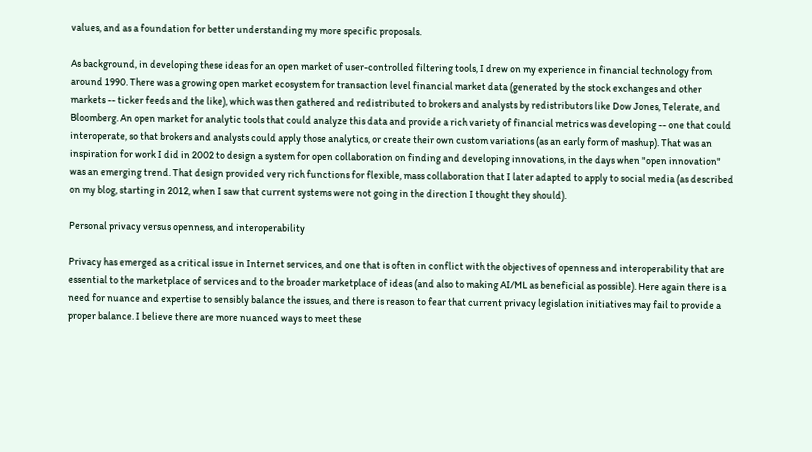values, and as a foundation for better understanding my more specific proposals.

As background, in developing these ideas for an open market of user-controlled filtering tools, I drew on my experience in financial technology from around 1990. There was a growing open market ecosystem for transaction level financial market data (generated by the stock exchanges and other markets -- ticker feeds and the like), which was then gathered and redistributed to brokers and analysts by redistributors like Dow Jones, Telerate, and Bloomberg. An open market for analytic tools that could analyze this data and provide a rich variety of financial metrics was developing -- one that could interoperate, so that brokers and analysts could apply those analytics, or create their own custom variations (as an early form of mashup). That was an inspiration for work I did in 2002 to design a system for open collaboration on finding and developing innovations, in the days when "open innovation" was an emerging trend. That design provided very rich functions for flexible, mass collaboration that I later adapted to apply to social media (as described on my blog, starting in 2012, when I saw that current systems were not going in the direction I thought they should).

Personal privacy versus openness, and interoperability

Privacy has emerged as a critical issue in Internet services, and one that is often in conflict with the objectives of openness and interoperability that are essential to the marketplace of services and to the broader marketplace of ideas (and also to making AI/ML as beneficial as possible). Here again there is a need for nuance and expertise to sensibly balance the issues, and there is reason to fear that current privacy legislation initiatives may fail to provide a proper balance. I believe there are more nuanced ways to meet these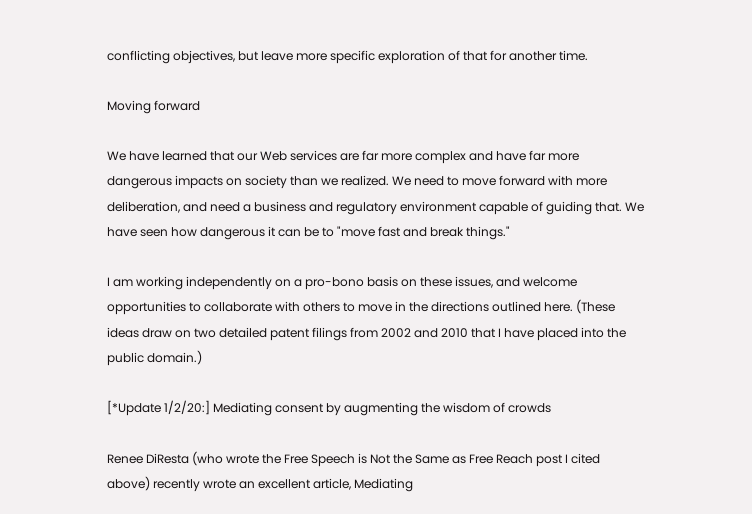conflicting objectives, but leave more specific exploration of that for another time.

Moving forward

We have learned that our Web services are far more complex and have far more dangerous impacts on society than we realized. We need to move forward with more deliberation, and need a business and regulatory environment capable of guiding that. We have seen how dangerous it can be to "move fast and break things."

I am working independently on a pro-bono basis on these issues, and welcome opportunities to collaborate with others to move in the directions outlined here. (These ideas draw on two detailed patent filings from 2002 and 2010 that I have placed into the public domain.)

[*Update 1/2/20:] Mediating consent by augmenting the wisdom of crowds

Renee DiResta (who wrote the Free Speech is Not the Same as Free Reach post I cited above) recently wrote an excellent article, Mediating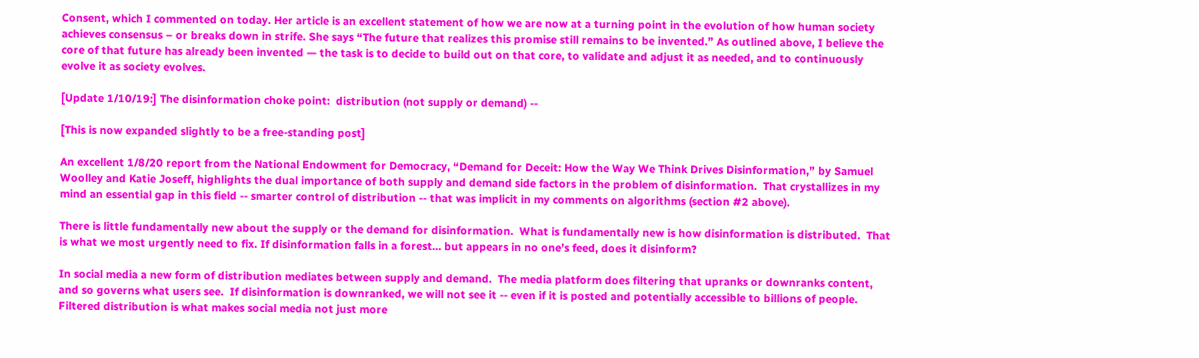Consent, which I commented on today. Her article is an excellent statement of how we are now at a turning point in the evolution of how human society achieves consensus – or breaks down in strife. She says “The future that realizes this promise still remains to be invented.” As outlined above, I believe the core of that future has already been invented — the task is to decide to build out on that core, to validate and adjust it as needed, and to continuously evolve it as society evolves.

[Update 1/10/19:] The disinformation choke point:  distribution (not supply or demand) --

[This is now expanded slightly to be a free-standing post]

An excellent 1/8/20 report from the National Endowment for Democracy, “Demand for Deceit: How the Way We Think Drives Disinformation,” by Samuel Woolley and Katie Joseff, highlights the dual importance of both supply and demand side factors in the problem of disinformation.  That crystallizes in my mind an essential gap in this field -- smarter control of distribution -- that was implicit in my comments on algorithms (section #2 above).

There is little fundamentally new about the supply or the demand for disinformation.  What is fundamentally new is how disinformation is distributed.  That is what we most urgently need to fix. If disinformation falls in a forest… but appears in no one’s feed, does it disinform?

In social media a new form of distribution mediates between supply and demand.  The media platform does filtering that upranks or downranks content, and so governs what users see.  If disinformation is downranked, we will not see it -- even if it is posted and potentially accessible to billions of people.  Filtered distribution is what makes social media not just more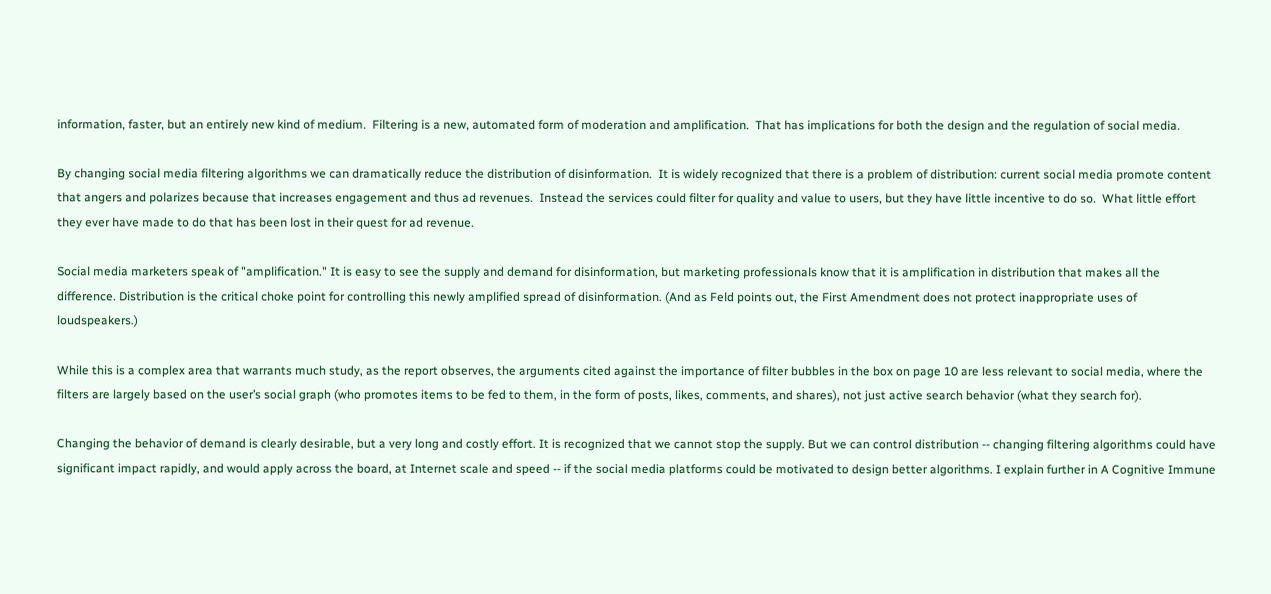information, faster, but an entirely new kind of medium.  Filtering is a new, automated form of moderation and amplification.  That has implications for both the design and the regulation of social media.

By changing social media filtering algorithms we can dramatically reduce the distribution of disinformation.  It is widely recognized that there is a problem of distribution: current social media promote content that angers and polarizes because that increases engagement and thus ad revenues.  Instead the services could filter for quality and value to users, but they have little incentive to do so.  What little effort they ever have made to do that has been lost in their quest for ad revenue.

Social media marketers speak of "amplification." It is easy to see the supply and demand for disinformation, but marketing professionals know that it is amplification in distribution that makes all the difference. Distribution is the critical choke point for controlling this newly amplified spread of disinformation. (And as Feld points out, the First Amendment does not protect inappropriate uses of loudspeakers.)

While this is a complex area that warrants much study, as the report observes, the arguments cited against the importance of filter bubbles in the box on page 10 are less relevant to social media, where the filters are largely based on the user’s social graph (who promotes items to be fed to them, in the form of posts, likes, comments, and shares), not just active search behavior (what they search for).

Changing the behavior of demand is clearly desirable, but a very long and costly effort. It is recognized that we cannot stop the supply. But we can control distribution -- changing filtering algorithms could have significant impact rapidly, and would apply across the board, at Internet scale and speed -- if the social media platforms could be motivated to design better algorithms. I explain further in A Cognitive Immune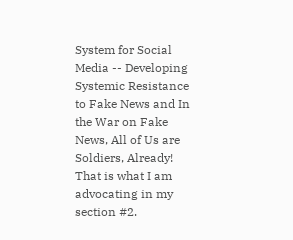System for Social Media -- Developing Systemic Resistance to Fake News and In the War on Fake News, All of Us are Soldiers, Already! That is what I am advocating in my section #2.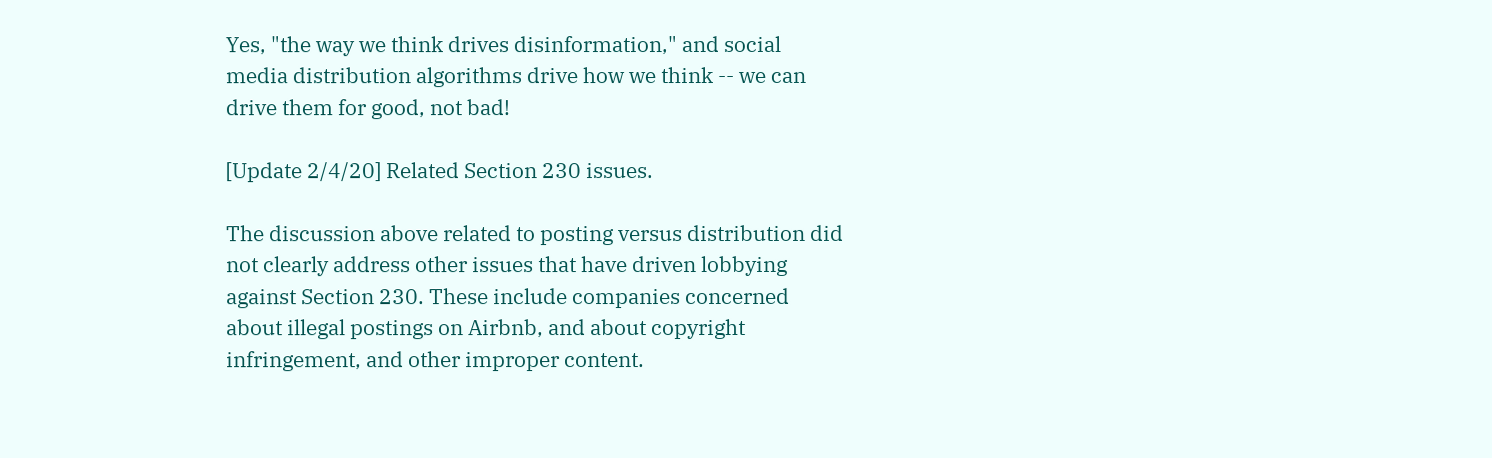Yes, "the way we think drives disinformation," and social media distribution algorithms drive how we think -- we can drive them for good, not bad!

[Update 2/4/20] Related Section 230 issues.

The discussion above related to posting versus distribution did not clearly address other issues that have driven lobbying against Section 230. These include companies concerned about illegal postings on Airbnb, and about copyright infringement, and other improper content.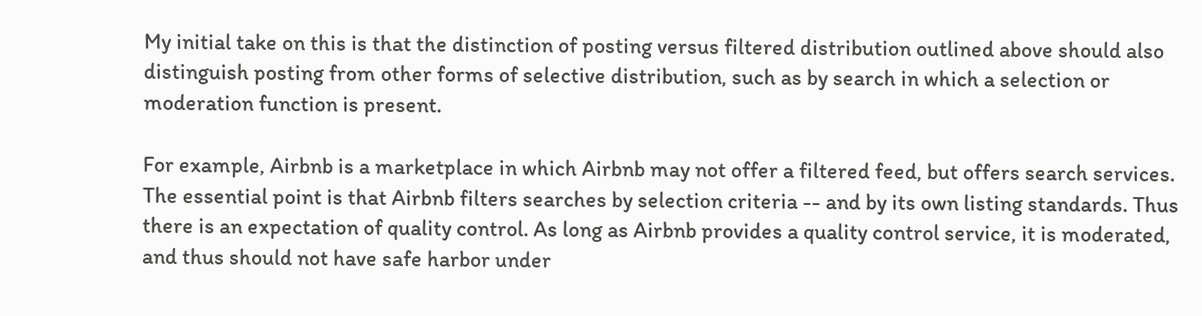My initial take on this is that the distinction of posting versus filtered distribution outlined above should also distinguish posting from other forms of selective distribution, such as by search in which a selection or moderation function is present.

For example, Airbnb is a marketplace in which Airbnb may not offer a filtered feed, but offers search services. The essential point is that Airbnb filters searches by selection criteria -- and by its own listing standards. Thus there is an expectation of quality control. As long as Airbnb provides a quality control service, it is moderated, and thus should not have safe harbor under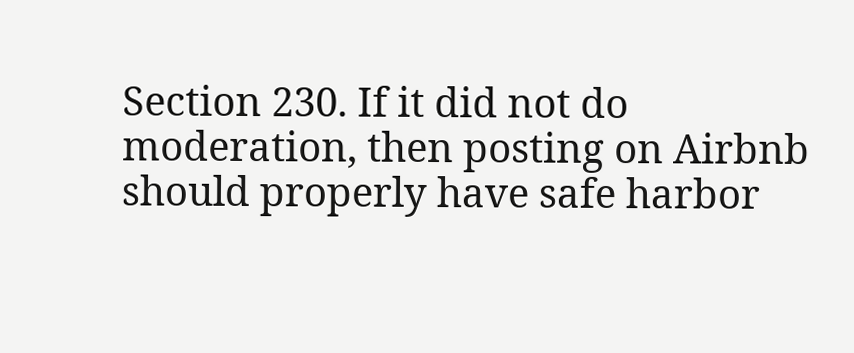Section 230. If it did not do moderation, then posting on Airbnb should properly have safe harbor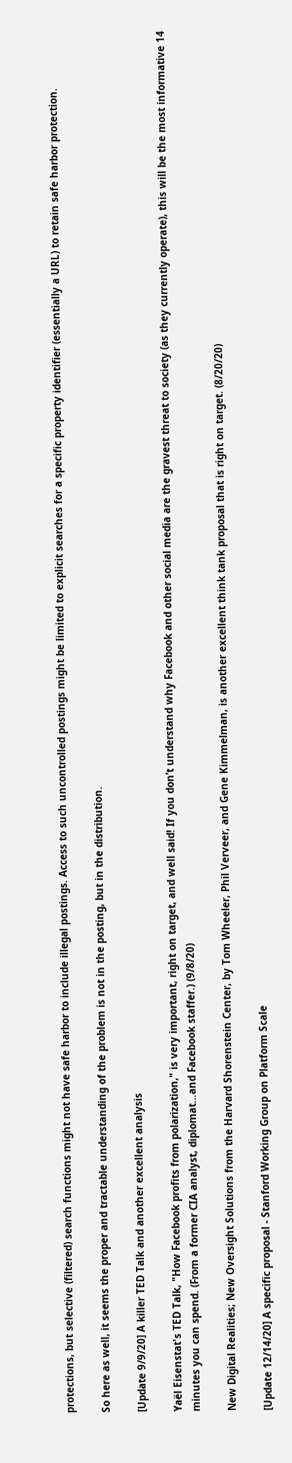protections, but selective (filtered) search functions might not have safe harbor to include illegal postings. Access to such uncontrolled postings might be limited to explicit searches for a specific property identifier (essentially a URL) to retain safe harbor protection.

So here as well, it seems the proper and tractable understanding of the problem is not in the posting, but in the distribution.

[Update 9/9/20] A killer TED Talk and another excellent analysis

Yaël Eisenstat's TED Talk, "How Facebook profits from polarization," is very important, right on target, and well said! If you don’t understand why Facebook and other social media are the gravest threat to society (as they currently operate), this will be the most informative 14 minutes you can spend. (From a former CIA analyst, diplomat…and Facebook staffer.) (9/8/20)

New Digital Realities; New Oversight Solutions from the Harvard Shorenstein Center, by Tom Wheeler, Phil Verveer, and Gene Kimmelman, is another excellent think tank proposal that is right on target. (8/20/20)

[Update 12/14/20] A specific proposal - Stanford Working Group on Platform Scale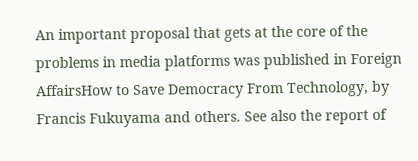An important proposal that gets at the core of the problems in media platforms was published in Foreign AffairsHow to Save Democracy From Technology, by Francis Fukuyama and others. See also the report of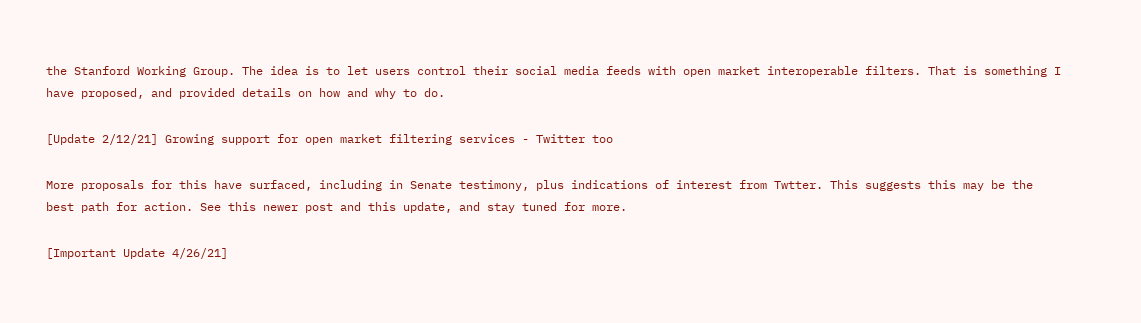the Stanford Working Group. The idea is to let users control their social media feeds with open market interoperable filters. That is something I have proposed, and provided details on how and why to do.

[Update 2/12/21] Growing support for open market filtering services - Twitter too

More proposals for this have surfaced, including in Senate testimony, plus indications of interest from Twtter. This suggests this may be the best path for action. See this newer post and this update, and stay tuned for more.

[Important Update 4/26/21]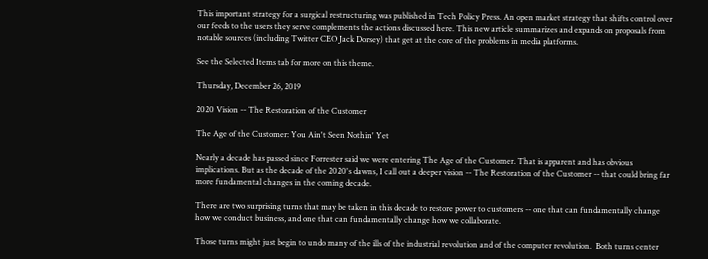This important strategy for a surgical restructuring was published in Tech Policy Press. An open market strategy that shifts control over our feeds to the users they serve complements the actions discussed here. This new article summarizes and expands on proposals from notable sources (including Twitter CEO Jack Dorsey) that get at the core of the problems in media platforms.

See the Selected Items tab for more on this theme.

Thursday, December 26, 2019

2020 Vision -- The Restoration of the Customer

The Age of the Customer: You Ain't Seen Nothin' Yet

Nearly a decade has passed since Forrester said we were entering The Age of the Customer. That is apparent and has obvious implications. But as the decade of the 2020's dawns, I call out a deeper vision -- The Restoration of the Customer -- that could bring far more fundamental changes in the coming decade.

There are two surprising turns that may be taken in this decade to restore power to customers -- one that can fundamentally change how we conduct business, and one that can fundamentally change how we collaborate.

Those turns might just begin to undo many of the ills of the industrial revolution and of the computer revolution.  Both turns center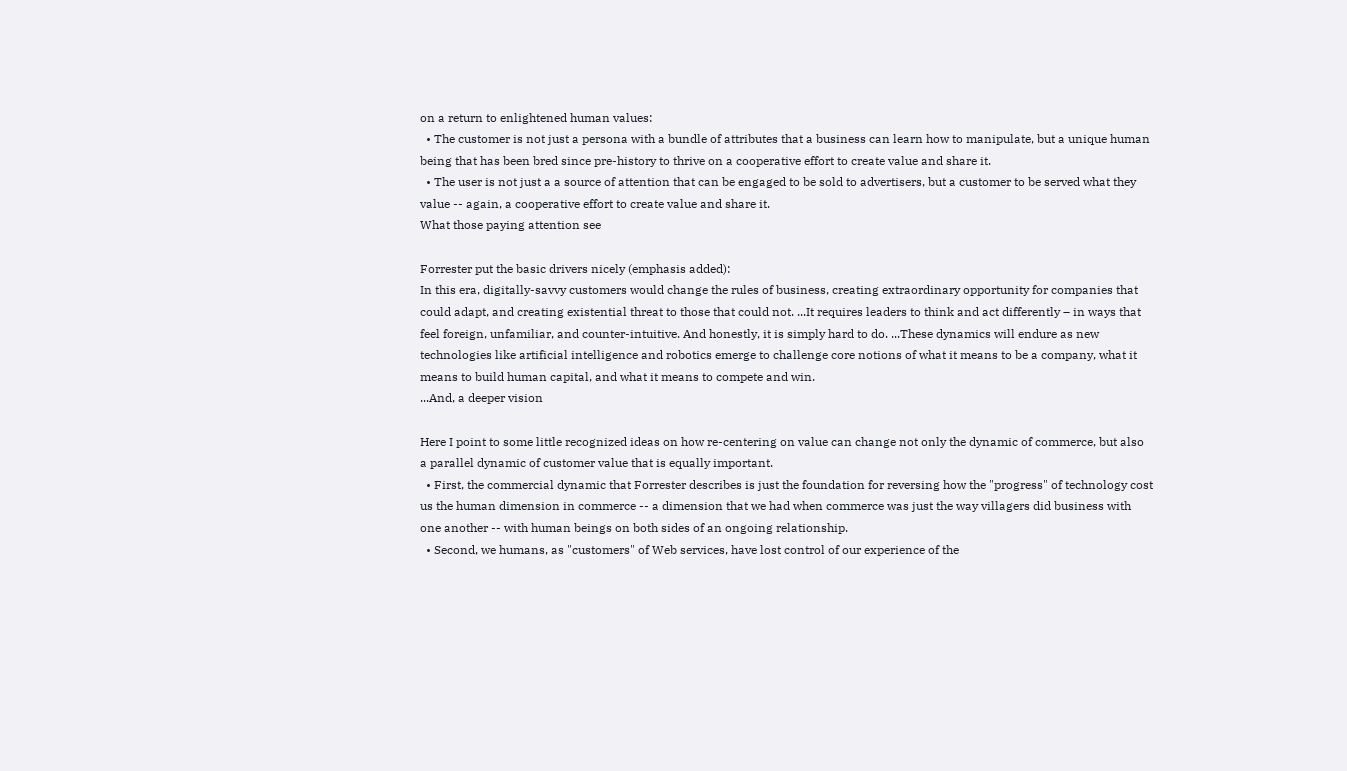on a return to enlightened human values:
  • The customer is not just a persona with a bundle of attributes that a business can learn how to manipulate, but a unique human being that has been bred since pre-history to thrive on a cooperative effort to create value and share it.
  • The user is not just a a source of attention that can be engaged to be sold to advertisers, but a customer to be served what they value -- again, a cooperative effort to create value and share it.
What those paying attention see

Forrester put the basic drivers nicely (emphasis added):
In this era, digitally-savvy customers would change the rules of business, creating extraordinary opportunity for companies that could adapt, and creating existential threat to those that could not. ...It requires leaders to think and act differently – in ways that feel foreign, unfamiliar, and counter-intuitive. And honestly, it is simply hard to do. ...These dynamics will endure as new technologies like artificial intelligence and robotics emerge to challenge core notions of what it means to be a company, what it means to build human capital, and what it means to compete and win.
...And, a deeper vision

Here I point to some little recognized ideas on how re-centering on value can change not only the dynamic of commerce, but also a parallel dynamic of customer value that is equally important.
  • First, the commercial dynamic that Forrester describes is just the foundation for reversing how the "progress" of technology cost us the human dimension in commerce -- a dimension that we had when commerce was just the way villagers did business with one another -- with human beings on both sides of an ongoing relationship.
  • Second, we humans, as "customers" of Web services, have lost control of our experience of the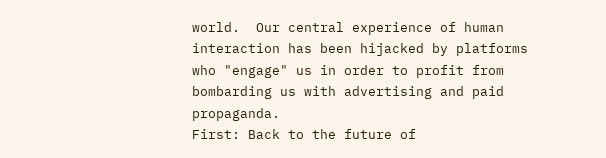world.  Our central experience of human interaction has been hijacked by platforms who "engage" us in order to profit from bombarding us with advertising and paid propaganda.
First: Back to the future of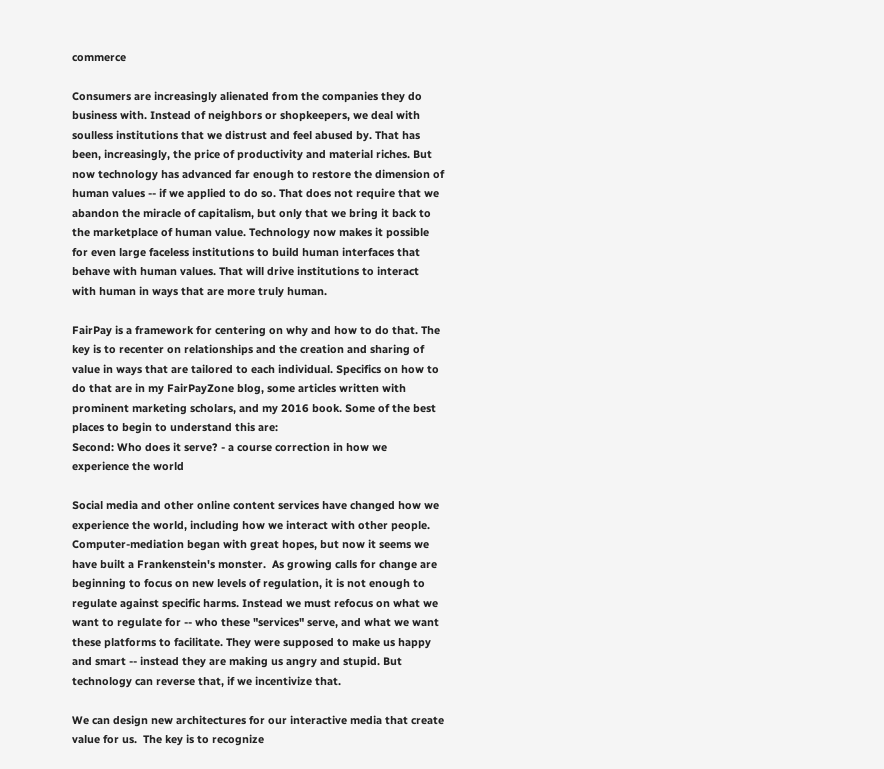commerce

Consumers are increasingly alienated from the companies they do business with. Instead of neighbors or shopkeepers, we deal with soulless institutions that we distrust and feel abused by. That has been, increasingly, the price of productivity and material riches. But now technology has advanced far enough to restore the dimension of human values -- if we applied to do so. That does not require that we abandon the miracle of capitalism, but only that we bring it back to the marketplace of human value. Technology now makes it possible for even large faceless institutions to build human interfaces that behave with human values. That will drive institutions to interact with human in ways that are more truly human.

FairPay is a framework for centering on why and how to do that. The key is to recenter on relationships and the creation and sharing of value in ways that are tailored to each individual. Specifics on how to do that are in my FairPayZone blog, some articles written with prominent marketing scholars, and my 2016 book. Some of the best places to begin to understand this are:
Second: Who does it serve? - a course correction in how we experience the world

Social media and other online content services have changed how we experience the world, including how we interact with other people. Computer-mediation began with great hopes, but now it seems we have built a Frankenstein's monster.  As growing calls for change are beginning to focus on new levels of regulation, it is not enough to regulate against specific harms. Instead we must refocus on what we want to regulate for -- who these "services" serve, and what we want these platforms to facilitate. They were supposed to make us happy and smart -- instead they are making us angry and stupid. But technology can reverse that, if we incentivize that.

We can design new architectures for our interactive media that create value for us.  The key is to recognize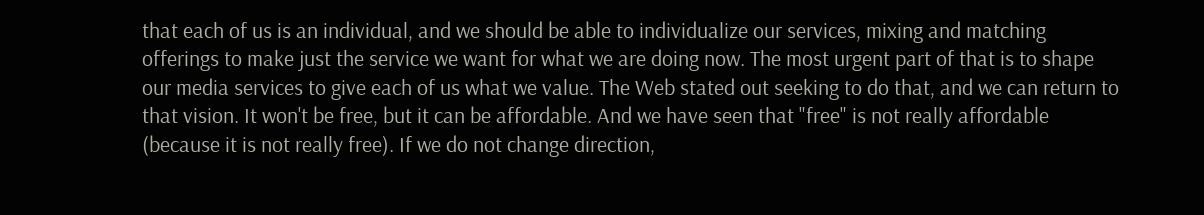that each of us is an individual, and we should be able to individualize our services, mixing and matching offerings to make just the service we want for what we are doing now. The most urgent part of that is to shape our media services to give each of us what we value. The Web stated out seeking to do that, and we can return to that vision. It won't be free, but it can be affordable. And we have seen that "free" is not really affordable (because it is not really free). If we do not change direction,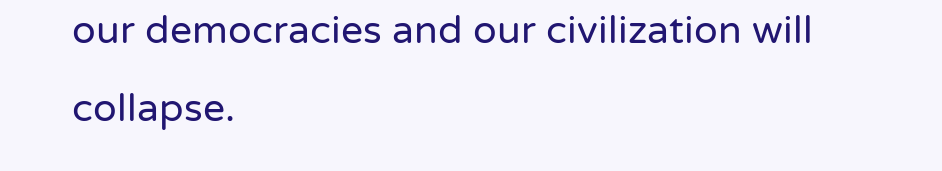our democracies and our civilization will collapse.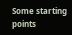Some starting points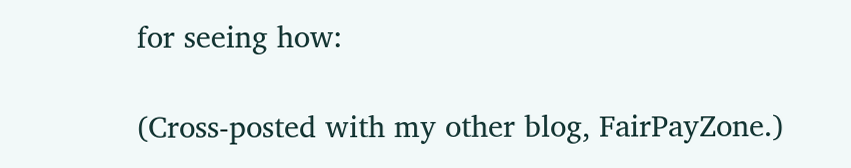for seeing how:

(Cross-posted with my other blog, FairPayZone.)